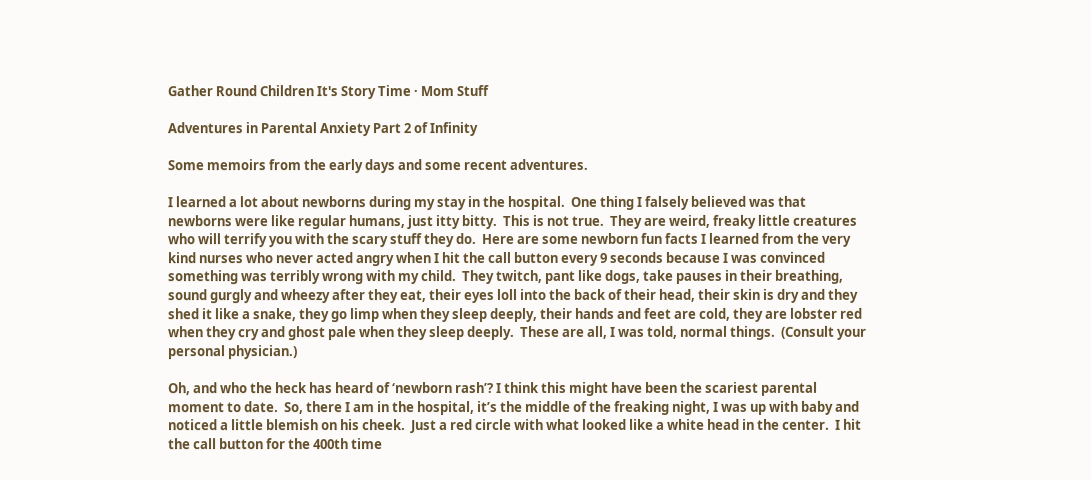Gather Round Children It's Story Time · Mom Stuff

Adventures in Parental Anxiety Part 2 of Infinity

Some memoirs from the early days and some recent adventures.

I learned a lot about newborns during my stay in the hospital.  One thing I falsely believed was that newborns were like regular humans, just itty bitty.  This is not true.  They are weird, freaky little creatures who will terrify you with the scary stuff they do.  Here are some newborn fun facts I learned from the very kind nurses who never acted angry when I hit the call button every 9 seconds because I was convinced something was terribly wrong with my child.  They twitch, pant like dogs, take pauses in their breathing, sound gurgly and wheezy after they eat, their eyes loll into the back of their head, their skin is dry and they shed it like a snake, they go limp when they sleep deeply, their hands and feet are cold, they are lobster red when they cry and ghost pale when they sleep deeply.  These are all, I was told, normal things.  (Consult your personal physician.)

Oh, and who the heck has heard of ‘newborn rash’? I think this might have been the scariest parental moment to date.  So, there I am in the hospital, it’s the middle of the freaking night, I was up with baby and noticed a little blemish on his cheek.  Just a red circle with what looked like a white head in the center.  I hit the call button for the 400th time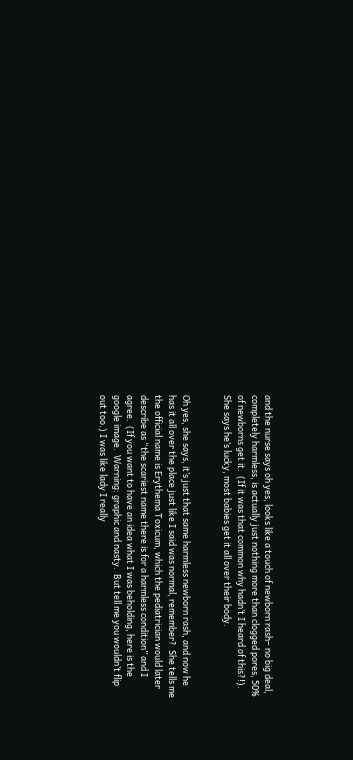and the nurse says oh yes, looks like a touch of newborn rash– no big deal, completely harmless, is actually just nothing more than clogged pores, 50% of newborns get it.  (If it was that common why hadn’t I heard of this?!).  She says he’s lucky, most babies get it all over their body.


Oh yes, she says, it’s just that same harmless newborn rash, and now he has it all over the place just like I said was normal, remember?  She tells me the official name is Erythema Toxicum, which the pediatrician would later describe as “the scariest name there is for a harmless condition” and I agree.  (If you want to have an idea what I was beholding, here is the google image.  Warning: graphic and nasty.  But tell me you wouldn’t flip out too.) I was like lady I really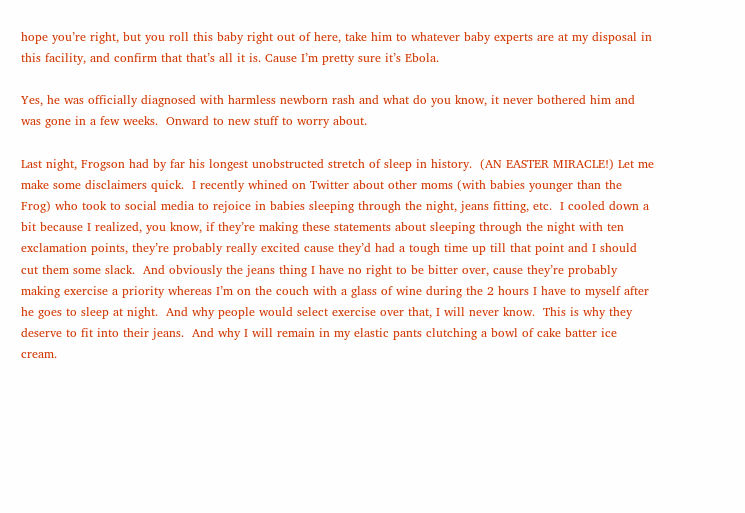hope you’re right, but you roll this baby right out of here, take him to whatever baby experts are at my disposal in this facility, and confirm that that’s all it is. Cause I’m pretty sure it’s Ebola.

Yes, he was officially diagnosed with harmless newborn rash and what do you know, it never bothered him and was gone in a few weeks.  Onward to new stuff to worry about.

Last night, Frogson had by far his longest unobstructed stretch of sleep in history.  (AN EASTER MIRACLE!) Let me make some disclaimers quick.  I recently whined on Twitter about other moms (with babies younger than the Frog) who took to social media to rejoice in babies sleeping through the night, jeans fitting, etc.  I cooled down a bit because I realized, you know, if they’re making these statements about sleeping through the night with ten exclamation points, they’re probably really excited cause they’d had a tough time up till that point and I should cut them some slack.  And obviously the jeans thing I have no right to be bitter over, cause they’re probably making exercise a priority whereas I’m on the couch with a glass of wine during the 2 hours I have to myself after he goes to sleep at night.  And why people would select exercise over that, I will never know.  This is why they deserve to fit into their jeans.  And why I will remain in my elastic pants clutching a bowl of cake batter ice cream.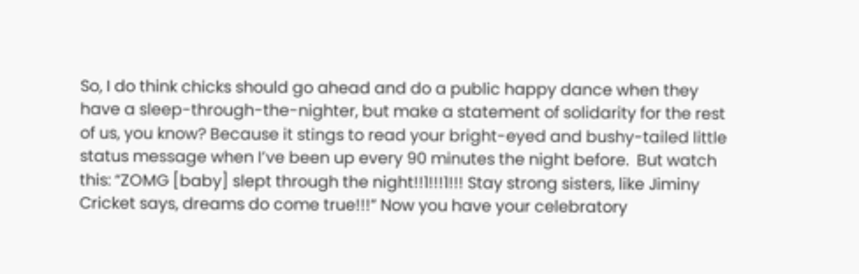So, I do think chicks should go ahead and do a public happy dance when they have a sleep-through-the-nighter, but make a statement of solidarity for the rest of us, you know? Because it stings to read your bright-eyed and bushy-tailed little status message when I’ve been up every 90 minutes the night before.  But watch this: “ZOMG [baby] slept through the night!!1!!!1!!! Stay strong sisters, like Jiminy Cricket says, dreams do come true!!!” Now you have your celebratory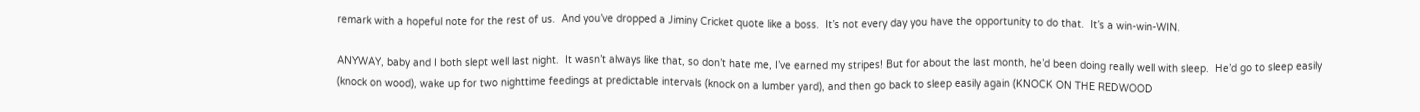remark with a hopeful note for the rest of us.  And you’ve dropped a Jiminy Cricket quote like a boss.  It’s not every day you have the opportunity to do that.  It’s a win-win-WIN.

ANYWAY, baby and I both slept well last night.  It wasn’t always like that, so don’t hate me, I’ve earned my stripes! But for about the last month, he’d been doing really well with sleep.  He’d go to sleep easily (knock on wood), wake up for two nighttime feedings at predictable intervals (knock on a lumber yard), and then go back to sleep easily again (KNOCK ON THE REDWOOD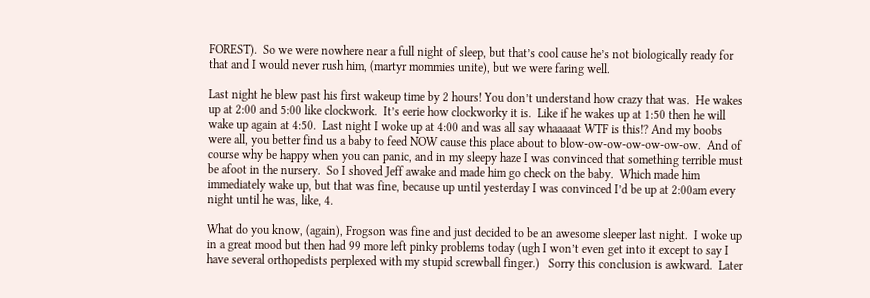FOREST).  So we were nowhere near a full night of sleep, but that’s cool cause he’s not biologically ready for that and I would never rush him, (martyr mommies unite), but we were faring well.

Last night he blew past his first wakeup time by 2 hours! You don’t understand how crazy that was.  He wakes up at 2:00 and 5:00 like clockwork.  It’s eerie how clockworky it is.  Like if he wakes up at 1:50 then he will wake up again at 4:50.  Last night I woke up at 4:00 and was all say whaaaaat WTF is this!? And my boobs were all, you better find us a baby to feed NOW cause this place about to blow-ow-ow-ow-ow-ow-ow.  And of course why be happy when you can panic, and in my sleepy haze I was convinced that something terrible must be afoot in the nursery.  So I shoved Jeff awake and made him go check on the baby.  Which made him immediately wake up, but that was fine, because up until yesterday I was convinced I’d be up at 2:00am every night until he was, like, 4.

What do you know, (again), Frogson was fine and just decided to be an awesome sleeper last night.  I woke up in a great mood but then had 99 more left pinky problems today (ugh I won’t even get into it except to say I have several orthopedists perplexed with my stupid screwball finger.)   Sorry this conclusion is awkward.  Later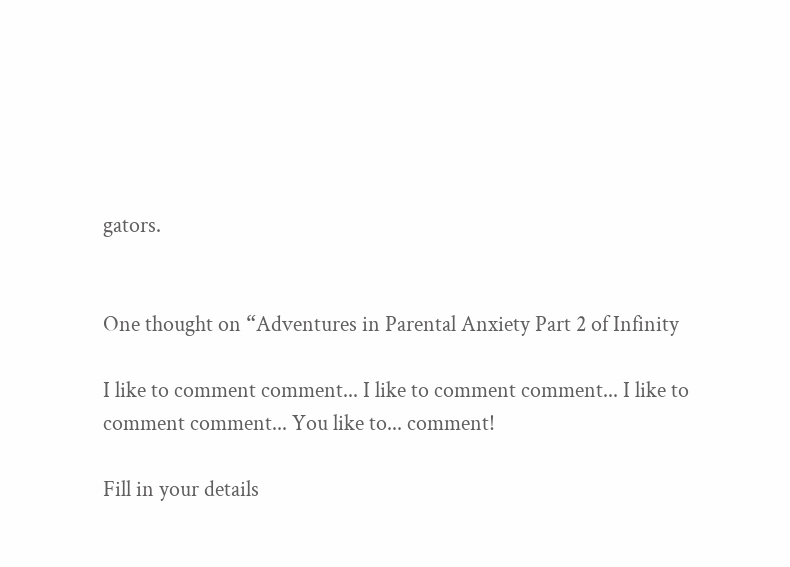gators.


One thought on “Adventures in Parental Anxiety Part 2 of Infinity

I like to comment comment... I like to comment comment... I like to comment comment... You like to... comment!

Fill in your details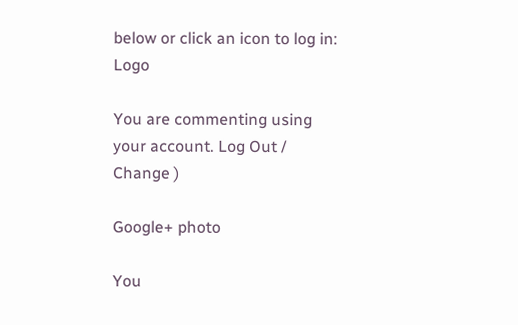below or click an icon to log in: Logo

You are commenting using your account. Log Out /  Change )

Google+ photo

You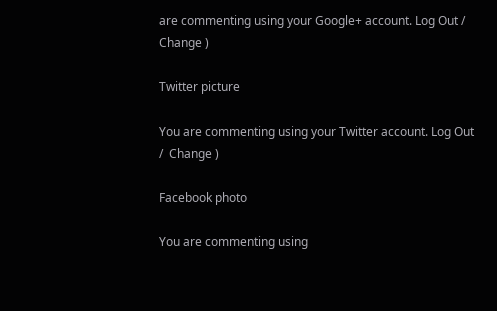are commenting using your Google+ account. Log Out /  Change )

Twitter picture

You are commenting using your Twitter account. Log Out /  Change )

Facebook photo

You are commenting using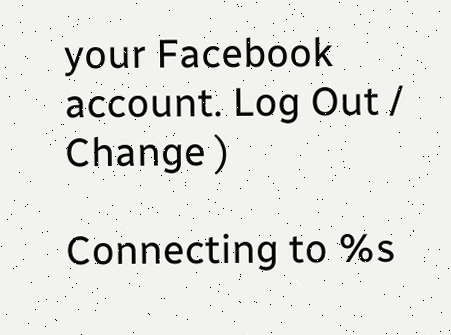your Facebook account. Log Out /  Change )

Connecting to %s